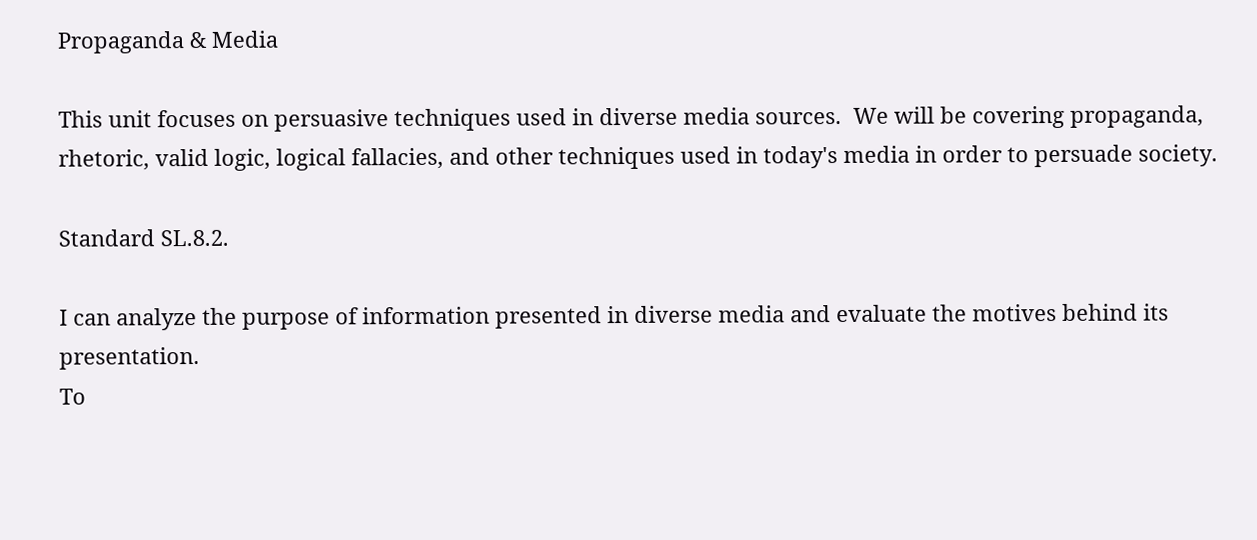Propaganda & Media

This unit focuses on persuasive techniques used in diverse media sources.  We will be covering propaganda, rhetoric, valid logic, logical fallacies, and other techniques used in today's media in order to persuade society.

Standard SL.8.2.

I can analyze the purpose of information presented in diverse media and evaluate the motives behind its presentation.
To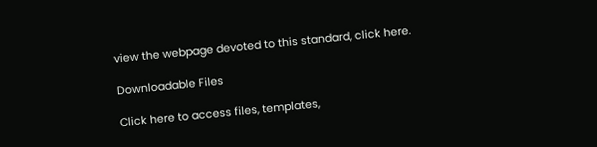view the webpage devoted to this standard, click here.

Downloadable Files

Click here to access files, templates,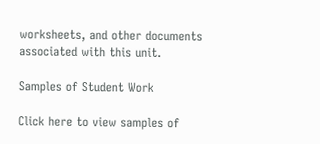worksheets, and other documents associated with this unit.

Samples of Student Work

Click here to view samples of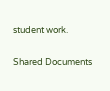student work.

Shared Documents